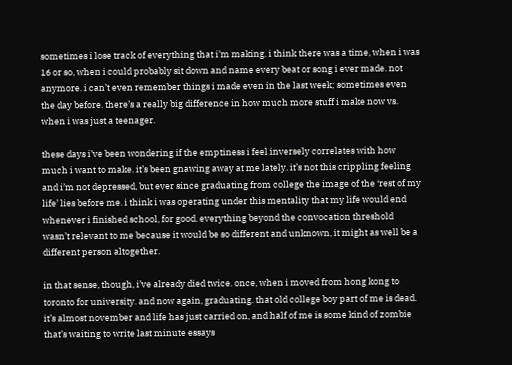sometimes i lose track of everything that i’m making. i think there was a time, when i was 16 or so, when i could probably sit down and name every beat or song i ever made. not anymore. i can’t even remember things i made even in the last week; sometimes even the day before. there’s a really big difference in how much more stuff i make now vs. when i was just a teenager.

these days i’ve been wondering if the emptiness i feel inversely correlates with how much i want to make. it’s been gnawing away at me lately. it’s not this crippling feeling and i’m not depressed, but ever since graduating from college the image of the ‘rest of my life’ lies before me. i think i was operating under this mentality that my life would end whenever i finished school, for good. everything beyond the convocation threshold wasn’t relevant to me because it would be so different and unknown, it might as well be a different person altogether.

in that sense, though, i’ve already died twice. once, when i moved from hong kong to toronto for university. and now again, graduating. that old college boy part of me is dead. it’s almost november and life has just carried on, and half of me is some kind of zombie that’s waiting to write last minute essays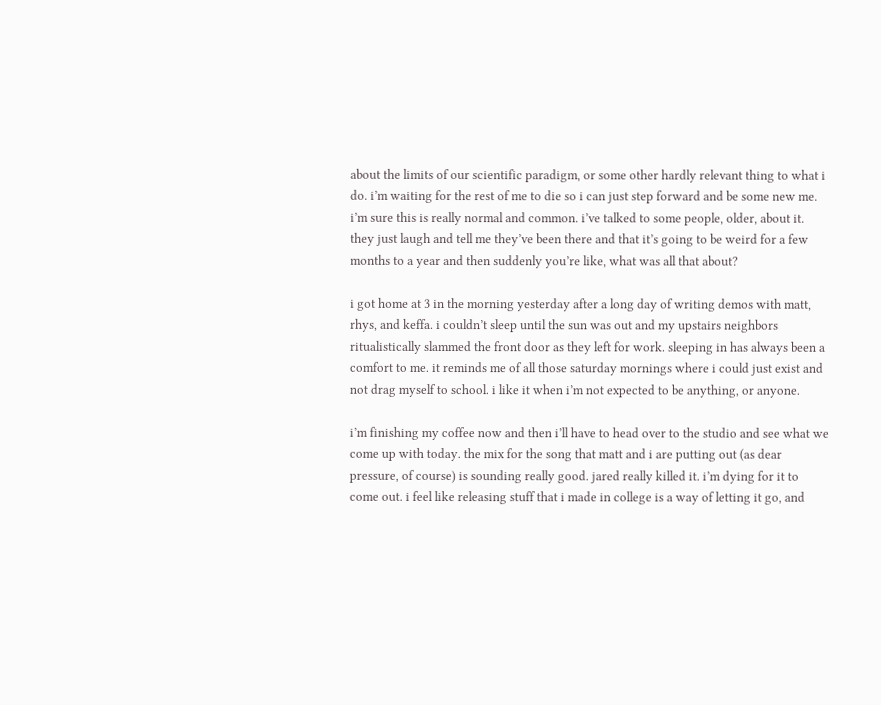about the limits of our scientific paradigm, or some other hardly relevant thing to what i do. i’m waiting for the rest of me to die so i can just step forward and be some new me. i’m sure this is really normal and common. i’ve talked to some people, older, about it. they just laugh and tell me they’ve been there and that it’s going to be weird for a few months to a year and then suddenly you’re like, what was all that about?

i got home at 3 in the morning yesterday after a long day of writing demos with matt, rhys, and keffa. i couldn’t sleep until the sun was out and my upstairs neighbors ritualistically slammed the front door as they left for work. sleeping in has always been a comfort to me. it reminds me of all those saturday mornings where i could just exist and not drag myself to school. i like it when i’m not expected to be anything, or anyone.

i’m finishing my coffee now and then i’ll have to head over to the studio and see what we come up with today. the mix for the song that matt and i are putting out (as dear pressure, of course) is sounding really good. jared really killed it. i’m dying for it to come out. i feel like releasing stuff that i made in college is a way of letting it go, and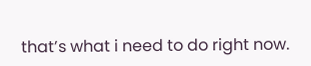that’s what i need to do right now.